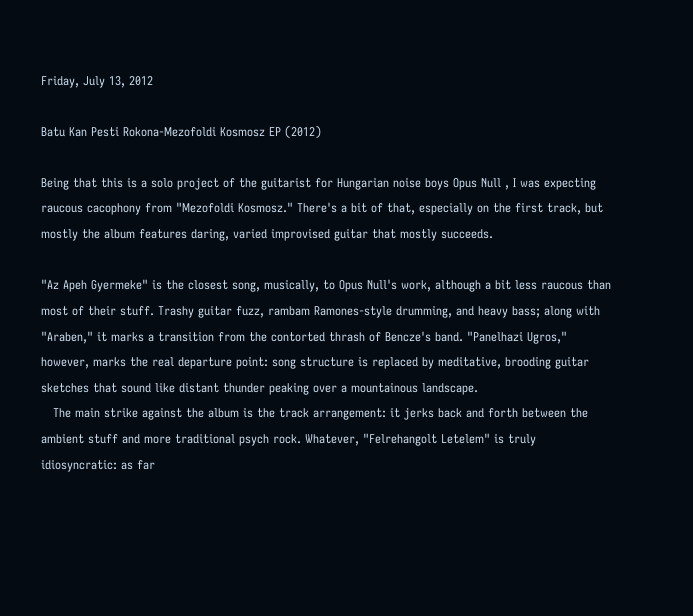Friday, July 13, 2012

Batu Kan Pesti Rokona-Mezofoldi Kosmosz EP (2012)

Being that this is a solo project of the guitarist for Hungarian noise boys Opus Null , I was expecting raucous cacophony from "Mezofoldi Kosmosz." There's a bit of that, especially on the first track, but mostly the album features daring, varied improvised guitar that mostly succeeds.

"Az Apeh Gyermeke" is the closest song, musically, to Opus Null's work, although a bit less raucous than most of their stuff. Trashy guitar fuzz, rambam Ramones-style drumming, and heavy bass; along with "Araben," it marks a transition from the contorted thrash of Bencze's band. "Panelhazi Ugros," however, marks the real departure point: song structure is replaced by meditative, brooding guitar sketches that sound like distant thunder peaking over a mountainous landscape.
   The main strike against the album is the track arrangement: it jerks back and forth between the ambient stuff and more traditional psych rock. Whatever, "Felrehangolt Letelem" is truly idiosyncratic: as far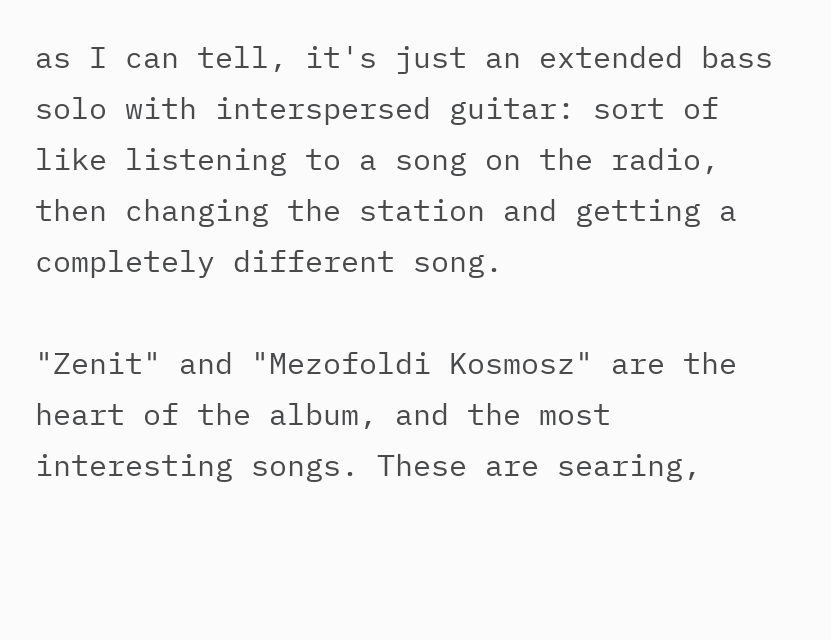as I can tell, it's just an extended bass solo with interspersed guitar: sort of like listening to a song on the radio, then changing the station and getting a completely different song.

"Zenit" and "Mezofoldi Kosmosz" are the heart of the album, and the most interesting songs. These are searing,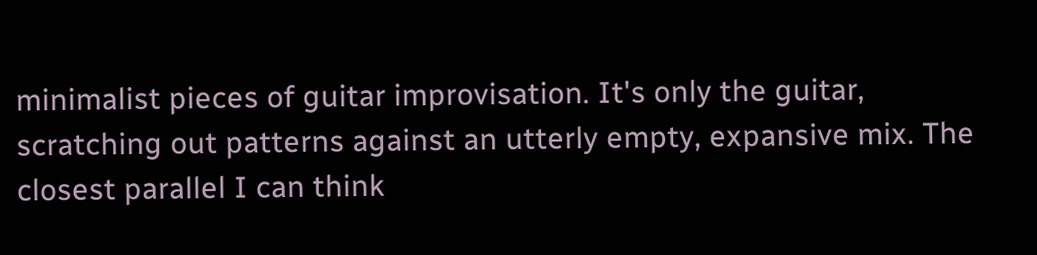minimalist pieces of guitar improvisation. It's only the guitar, scratching out patterns against an utterly empty, expansive mix. The closest parallel I can think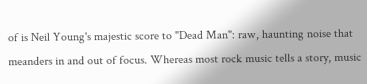of is Neil Young's majestic score to "Dead Man": raw, haunting noise that meanders in and out of focus. Whereas most rock music tells a story, music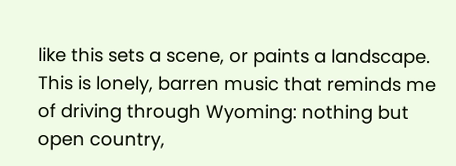like this sets a scene, or paints a landscape. This is lonely, barren music that reminds me of driving through Wyoming: nothing but open country,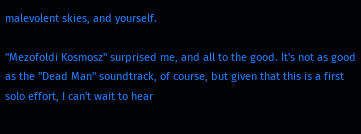malevolent skies, and yourself.

"Mezofoldi Kosmosz" surprised me, and all to the good. It's not as good as the "Dead Man" soundtrack, of course, but given that this is a first solo effort, I can't wait to hear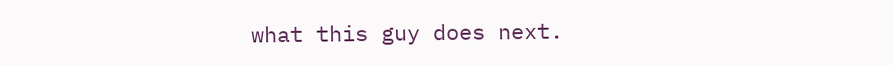what this guy does next.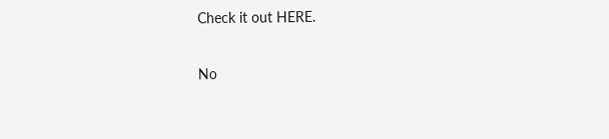Check it out HERE.

No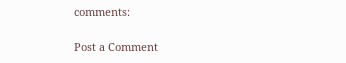comments:

Post a Comment